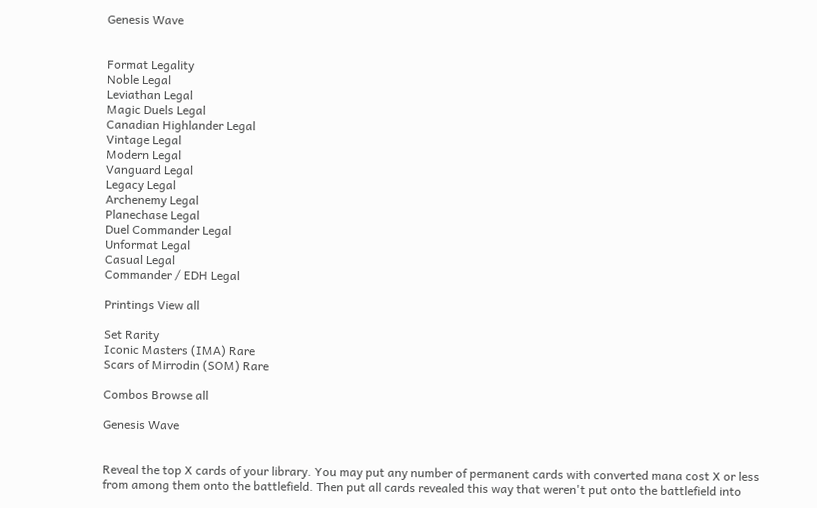Genesis Wave


Format Legality
Noble Legal
Leviathan Legal
Magic Duels Legal
Canadian Highlander Legal
Vintage Legal
Modern Legal
Vanguard Legal
Legacy Legal
Archenemy Legal
Planechase Legal
Duel Commander Legal
Unformat Legal
Casual Legal
Commander / EDH Legal

Printings View all

Set Rarity
Iconic Masters (IMA) Rare
Scars of Mirrodin (SOM) Rare

Combos Browse all

Genesis Wave


Reveal the top X cards of your library. You may put any number of permanent cards with converted mana cost X or less from among them onto the battlefield. Then put all cards revealed this way that weren't put onto the battlefield into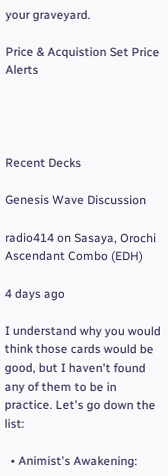your graveyard.

Price & Acquistion Set Price Alerts




Recent Decks

Genesis Wave Discussion

radio414 on Sasaya, Orochi Ascendant Combo (EDH)

4 days ago

I understand why you would think those cards would be good, but I haven't found any of them to be in practice. Let's go down the list:

  • Animist's Awakening: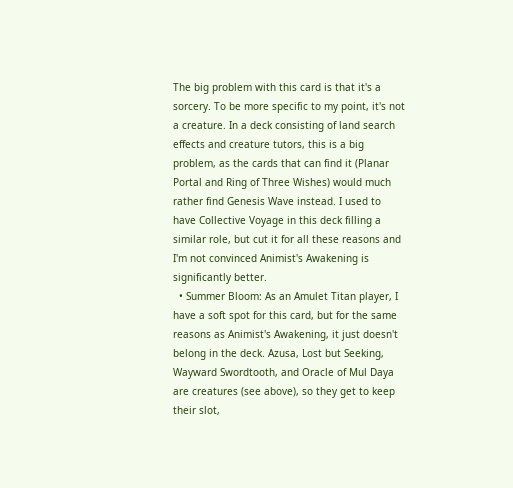The big problem with this card is that it's a sorcery. To be more specific to my point, it's not a creature. In a deck consisting of land search effects and creature tutors, this is a big problem, as the cards that can find it (Planar Portal and Ring of Three Wishes) would much rather find Genesis Wave instead. I used to have Collective Voyage in this deck filling a similar role, but cut it for all these reasons and I'm not convinced Animist's Awakening is significantly better.
  • Summer Bloom: As an Amulet Titan player, I have a soft spot for this card, but for the same reasons as Animist's Awakening, it just doesn't belong in the deck. Azusa, Lost but Seeking, Wayward Swordtooth, and Oracle of Mul Daya are creatures (see above), so they get to keep their slot,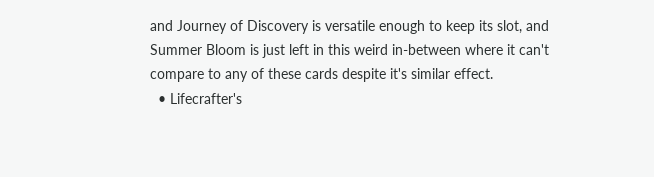and Journey of Discovery is versatile enough to keep its slot, and Summer Bloom is just left in this weird in-between where it can't compare to any of these cards despite it's similar effect.
  • Lifecrafter's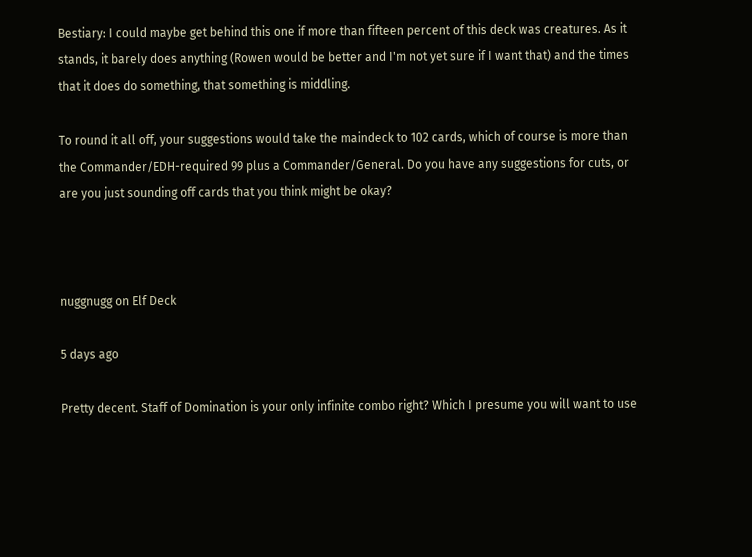Bestiary: I could maybe get behind this one if more than fifteen percent of this deck was creatures. As it stands, it barely does anything (Rowen would be better and I'm not yet sure if I want that) and the times that it does do something, that something is middling.

To round it all off, your suggestions would take the maindeck to 102 cards, which of course is more than the Commander/EDH-required 99 plus a Commander/General. Do you have any suggestions for cuts, or are you just sounding off cards that you think might be okay?



nuggnugg on Elf Deck

5 days ago

Pretty decent. Staff of Domination is your only infinite combo right? Which I presume you will want to use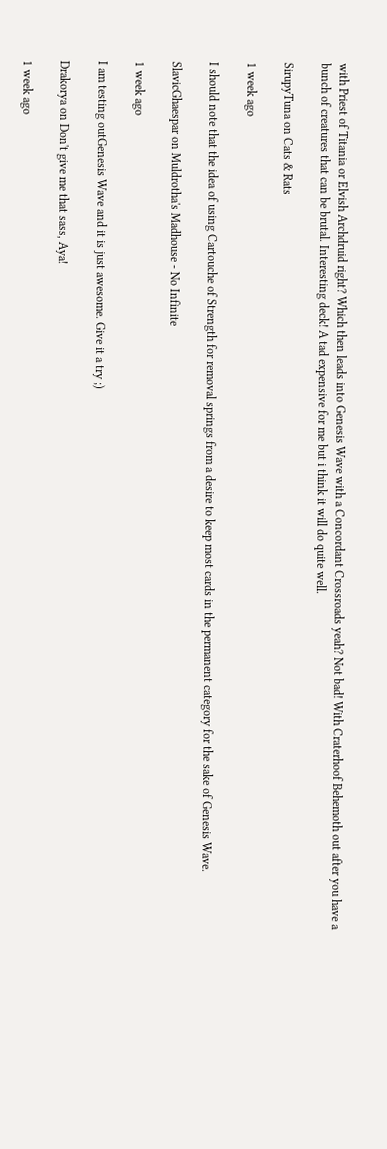with Priest of Titania or Elvish Archdruid right? Which then leads into Genesis Wave with a Concordant Crossroads yeah? Not bad! With Craterhoof Behemoth out after you have a bunch of creatures that can be brutal. Interesting deck! A tad expensive for me but i think it will do quite well.

SirupyTuna on Cats & Rats

1 week ago

I should note that the idea of using Cartouche of Strength for removal springs from a desire to keep most cards in the permanent category for the sake of Genesis Wave.

SlavicGhaespar on Muldrotha's Madhouse - No Infinite

1 week ago

I am testing outGenesis Wave and it is just awesome. Give it a try ;)

Drakorya on Don't give me that sass, Aya!

1 week ago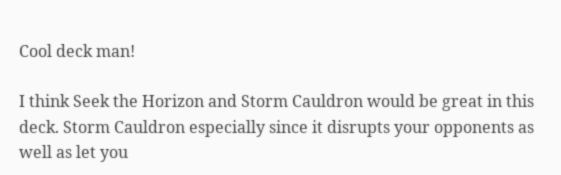Cool deck man!

I think Seek the Horizon and Storm Cauldron would be great in this deck. Storm Cauldron especially since it disrupts your opponents as well as let you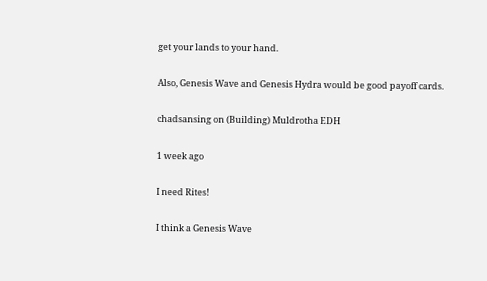get your lands to your hand.

Also, Genesis Wave and Genesis Hydra would be good payoff cards.

chadsansing on (Building) Muldrotha EDH

1 week ago

I need Rites!

I think a Genesis Wave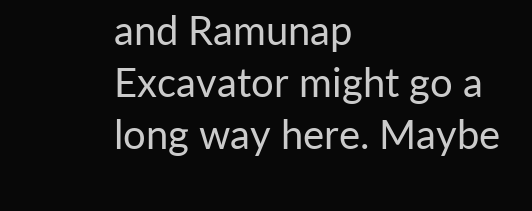and Ramunap Excavator might go a long way here. Maybe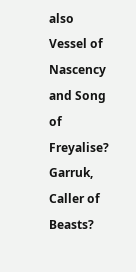also Vessel of Nascency and Song of Freyalise? Garruk, Caller of Beasts?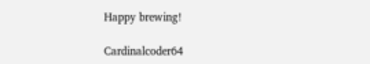Happy brewing!

Cardinalcoder64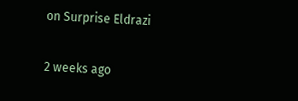on Surprise Eldrazi

2 weeks ago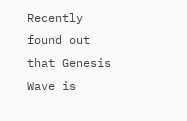Recently found out that Genesis Wave is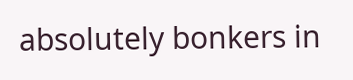absolutely bonkers in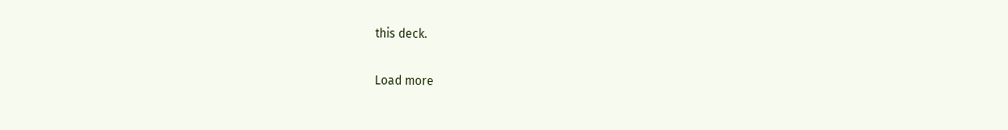this deck.

Load more